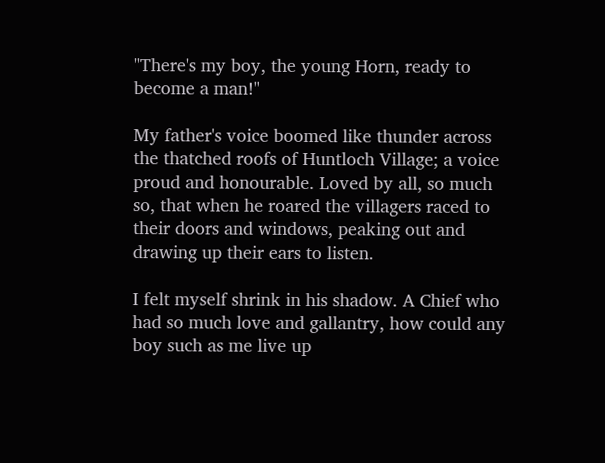"There's my boy, the young Horn, ready to become a man!"

My father's voice boomed like thunder across the thatched roofs of Huntloch Village; a voice proud and honourable. Loved by all, so much so, that when he roared the villagers raced to their doors and windows, peaking out and drawing up their ears to listen.

I felt myself shrink in his shadow. A Chief who had so much love and gallantry, how could any boy such as me live up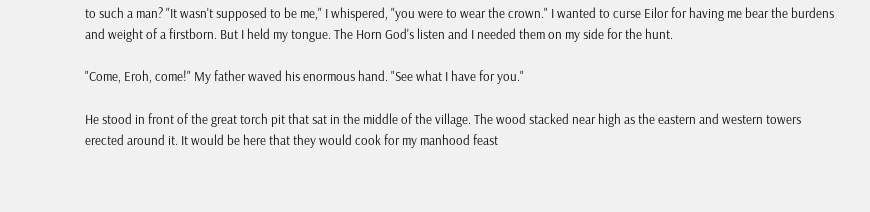to such a man? "It wasn't supposed to be me," I whispered, "you were to wear the crown." I wanted to curse Eilor for having me bear the burdens and weight of a firstborn. But I held my tongue. The Horn God's listen and I needed them on my side for the hunt.

"Come, Eroh, come!" My father waved his enormous hand. "See what I have for you."

He stood in front of the great torch pit that sat in the middle of the village. The wood stacked near high as the eastern and western towers erected around it. It would be here that they would cook for my manhood feast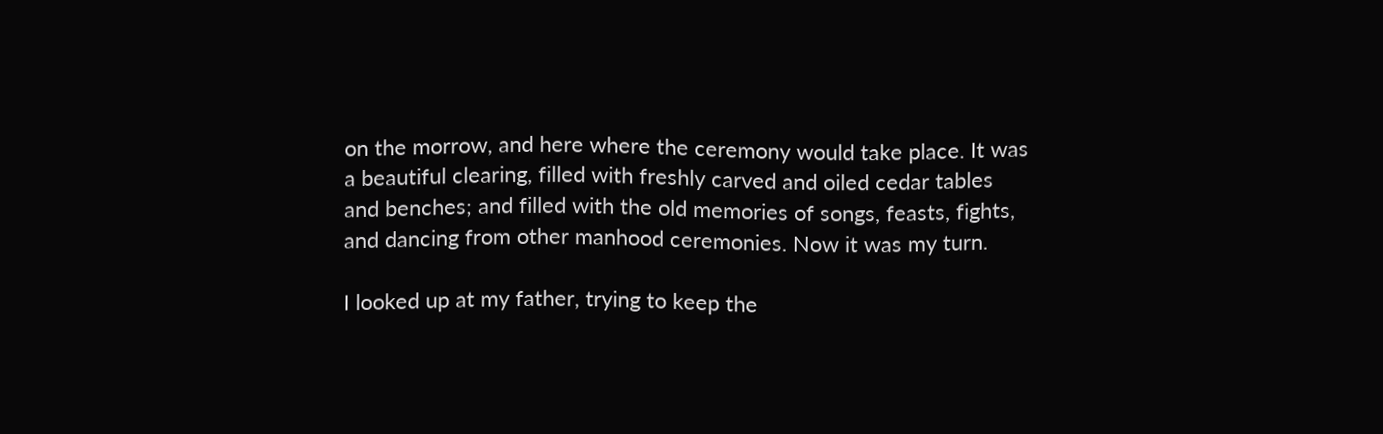on the morrow, and here where the ceremony would take place. It was a beautiful clearing, filled with freshly carved and oiled cedar tables and benches; and filled with the old memories of songs, feasts, fights, and dancing from other manhood ceremonies. Now it was my turn.

I looked up at my father, trying to keep the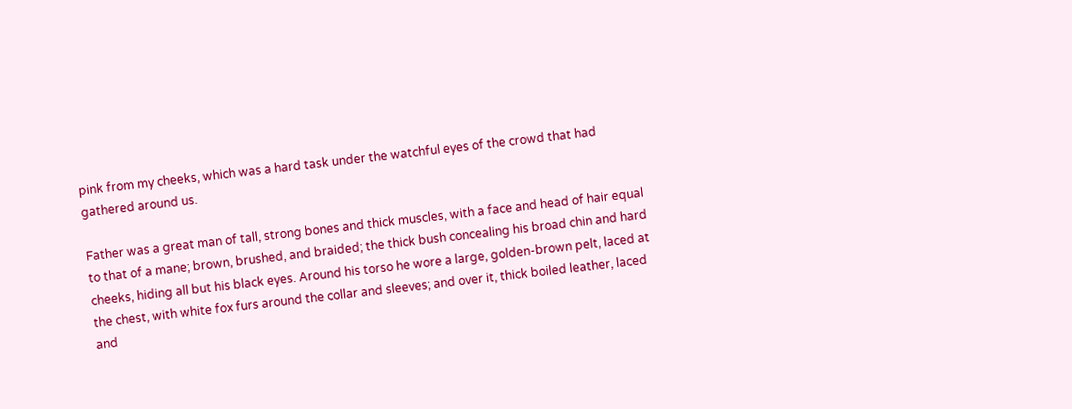pink from my cheeks, which was a hard task under the watchful eyes of the crowd that had gathered around us.

Father was a great man of tall, strong bones and thick muscles, with a face and head of hair equal to that of a mane; brown, brushed, and braided; the thick bush concealing his broad chin and hard cheeks, hiding all but his black eyes. Around his torso he wore a large, golden-brown pelt, laced at the chest, with white fox furs around the collar and sleeves; and over it, thick boiled leather, laced and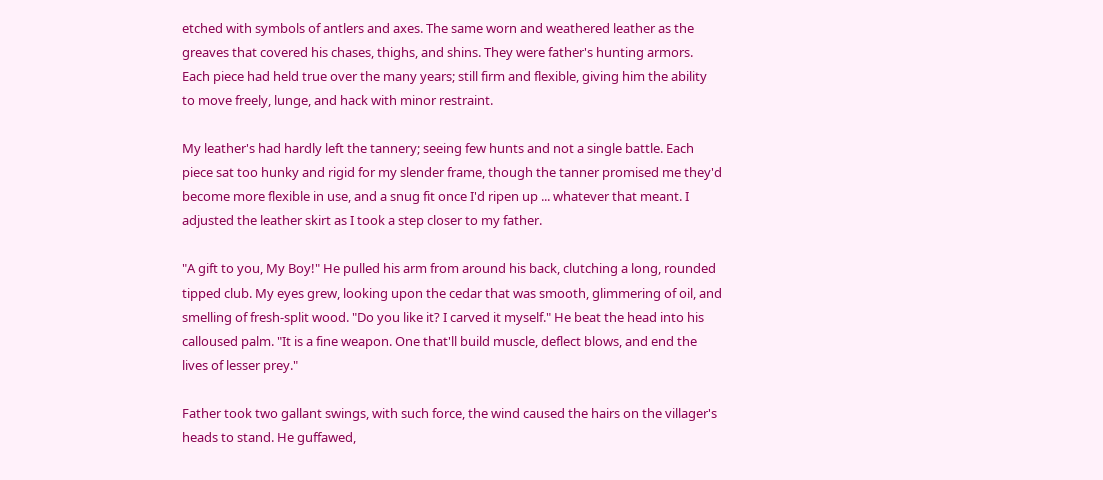etched with symbols of antlers and axes. The same worn and weathered leather as the greaves that covered his chases, thighs, and shins. They were father's hunting armors. Each piece had held true over the many years; still firm and flexible, giving him the ability to move freely, lunge, and hack with minor restraint.

My leather's had hardly left the tannery; seeing few hunts and not a single battle. Each piece sat too hunky and rigid for my slender frame, though the tanner promised me they'd become more flexible in use, and a snug fit once I'd ripen up ... whatever that meant. I adjusted the leather skirt as I took a step closer to my father.

"A gift to you, My Boy!" He pulled his arm from around his back, clutching a long, rounded tipped club. My eyes grew, looking upon the cedar that was smooth, glimmering of oil, and smelling of fresh-split wood. "Do you like it? I carved it myself." He beat the head into his calloused palm. "It is a fine weapon. One that'll build muscle, deflect blows, and end the lives of lesser prey."

Father took two gallant swings, with such force, the wind caused the hairs on the villager's heads to stand. He guffawed,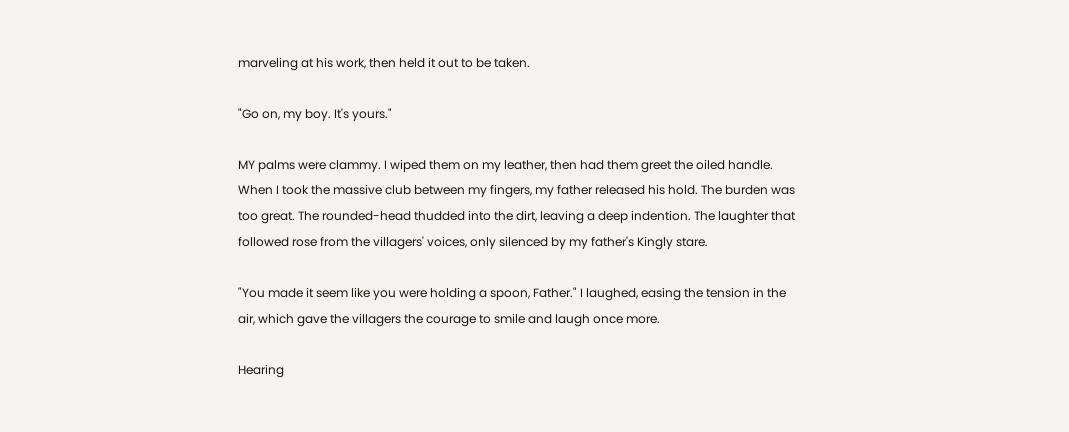marveling at his work, then held it out to be taken.

"Go on, my boy. It's yours."

MY palms were clammy. I wiped them on my leather, then had them greet the oiled handle. When I took the massive club between my fingers, my father released his hold. The burden was too great. The rounded-head thudded into the dirt, leaving a deep indention. The laughter that followed rose from the villagers' voices, only silenced by my father's Kingly stare.

"You made it seem like you were holding a spoon, Father." I laughed, easing the tension in the air, which gave the villagers the courage to smile and laugh once more.

Hearing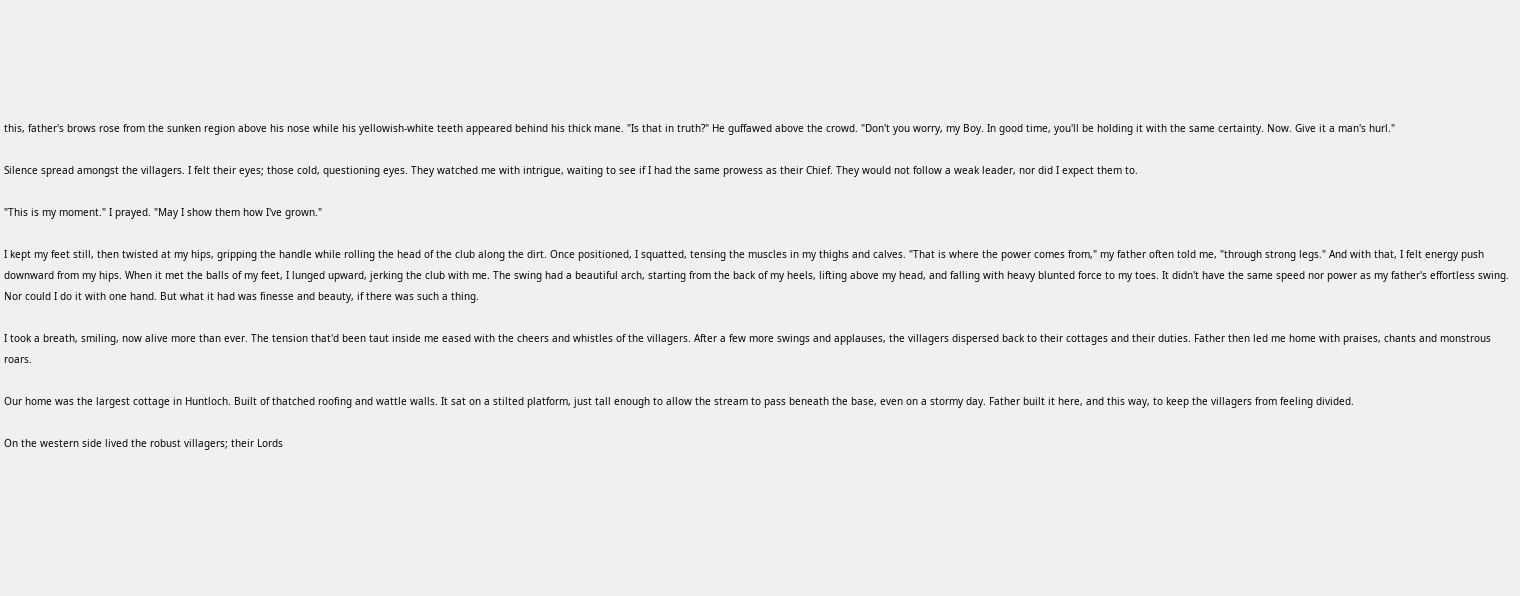this, father's brows rose from the sunken region above his nose while his yellowish-white teeth appeared behind his thick mane. "Is that in truth?" He guffawed above the crowd. "Don't you worry, my Boy. In good time, you'll be holding it with the same certainty. Now. Give it a man's hurl."

Silence spread amongst the villagers. I felt their eyes; those cold, questioning eyes. They watched me with intrigue, waiting to see if I had the same prowess as their Chief. They would not follow a weak leader, nor did I expect them to.

"This is my moment." I prayed. "May I show them how I've grown."

I kept my feet still, then twisted at my hips, gripping the handle while rolling the head of the club along the dirt. Once positioned, I squatted, tensing the muscles in my thighs and calves. "That is where the power comes from," my father often told me, "through strong legs." And with that, I felt energy push downward from my hips. When it met the balls of my feet, I lunged upward, jerking the club with me. The swing had a beautiful arch, starting from the back of my heels, lifting above my head, and falling with heavy blunted force to my toes. It didn't have the same speed nor power as my father's effortless swing. Nor could I do it with one hand. But what it had was finesse and beauty, if there was such a thing.

I took a breath, smiling, now alive more than ever. The tension that'd been taut inside me eased with the cheers and whistles of the villagers. After a few more swings and applauses, the villagers dispersed back to their cottages and their duties. Father then led me home with praises, chants and monstrous roars.

Our home was the largest cottage in Huntloch. Built of thatched roofing and wattle walls. It sat on a stilted platform, just tall enough to allow the stream to pass beneath the base, even on a stormy day. Father built it here, and this way, to keep the villagers from feeling divided.

On the western side lived the robust villagers; their Lords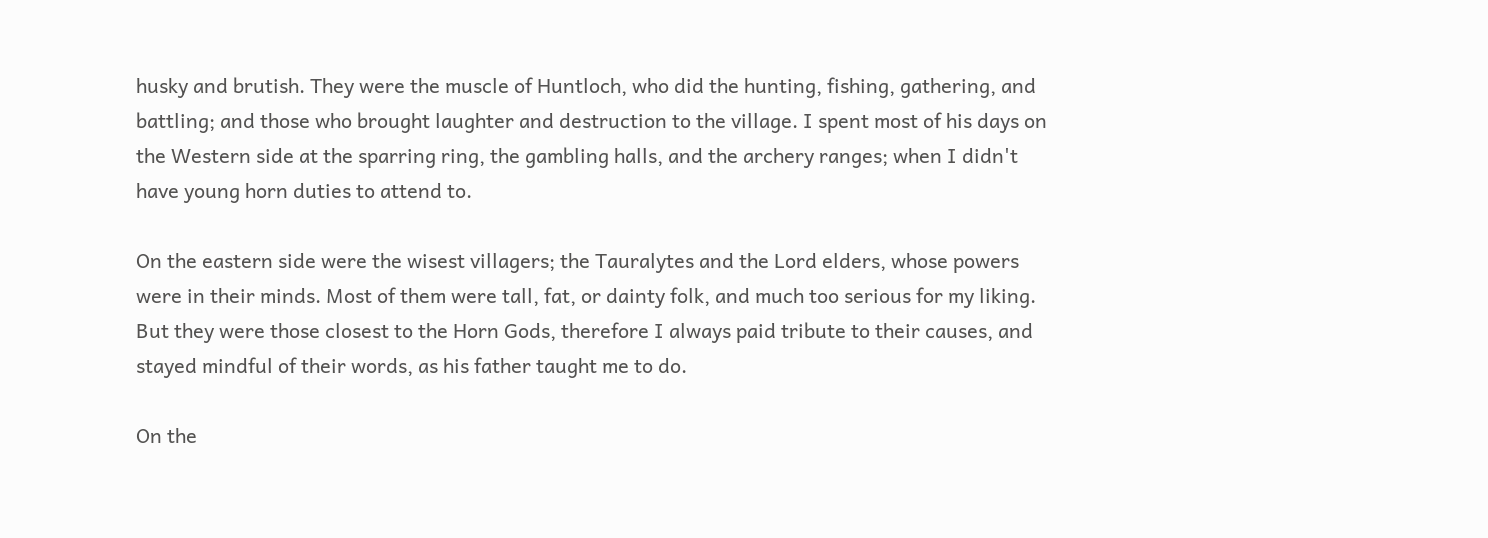husky and brutish. They were the muscle of Huntloch, who did the hunting, fishing, gathering, and battling; and those who brought laughter and destruction to the village. I spent most of his days on the Western side at the sparring ring, the gambling halls, and the archery ranges; when I didn't have young horn duties to attend to.

On the eastern side were the wisest villagers; the Tauralytes and the Lord elders, whose powers were in their minds. Most of them were tall, fat, or dainty folk, and much too serious for my liking. But they were those closest to the Horn Gods, therefore I always paid tribute to their causes, and stayed mindful of their words, as his father taught me to do.

On the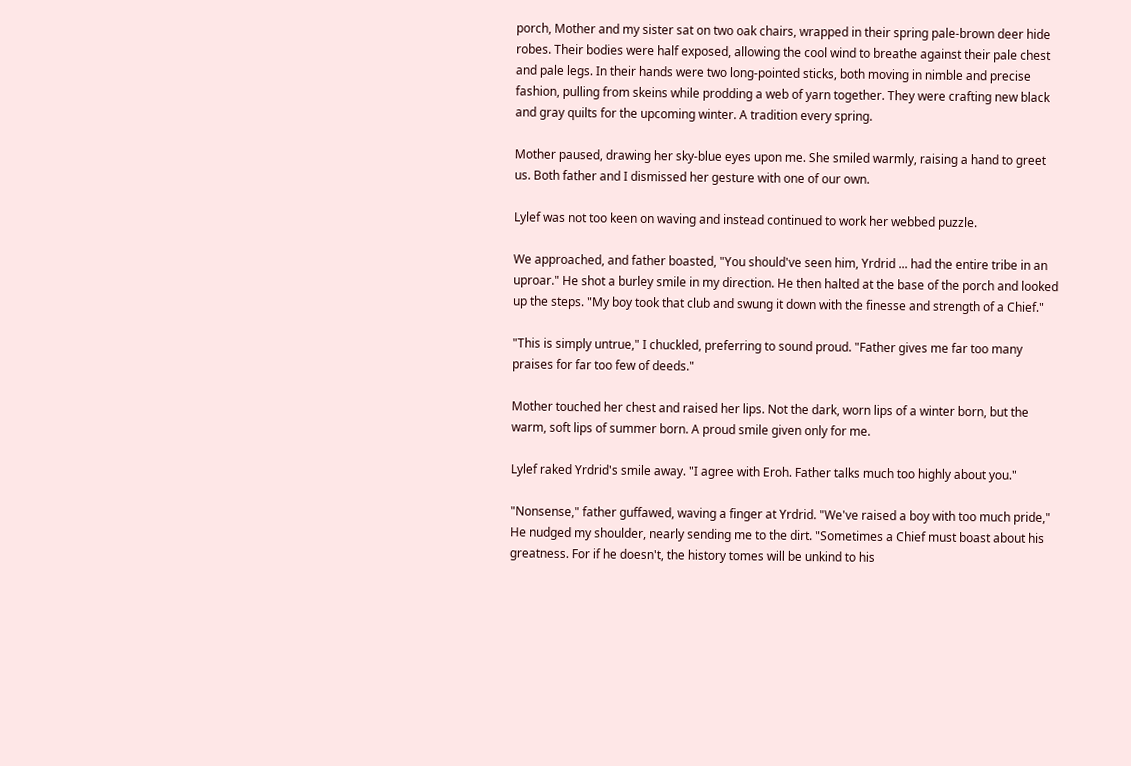porch, Mother and my sister sat on two oak chairs, wrapped in their spring pale-brown deer hide robes. Their bodies were half exposed, allowing the cool wind to breathe against their pale chest and pale legs. In their hands were two long-pointed sticks, both moving in nimble and precise fashion, pulling from skeins while prodding a web of yarn together. They were crafting new black and gray quilts for the upcoming winter. A tradition every spring.

Mother paused, drawing her sky-blue eyes upon me. She smiled warmly, raising a hand to greet us. Both father and I dismissed her gesture with one of our own.

Lylef was not too keen on waving and instead continued to work her webbed puzzle.

We approached, and father boasted, "You should've seen him, Yrdrid ... had the entire tribe in an uproar." He shot a burley smile in my direction. He then halted at the base of the porch and looked up the steps. "My boy took that club and swung it down with the finesse and strength of a Chief."

"This is simply untrue," I chuckled, preferring to sound proud. "Father gives me far too many praises for far too few of deeds."

Mother touched her chest and raised her lips. Not the dark, worn lips of a winter born, but the warm, soft lips of summer born. A proud smile given only for me.

Lylef raked Yrdrid's smile away. "I agree with Eroh. Father talks much too highly about you."

"Nonsense," father guffawed, waving a finger at Yrdrid. "We've raised a boy with too much pride," He nudged my shoulder, nearly sending me to the dirt. "Sometimes a Chief must boast about his greatness. For if he doesn't, the history tomes will be unkind to his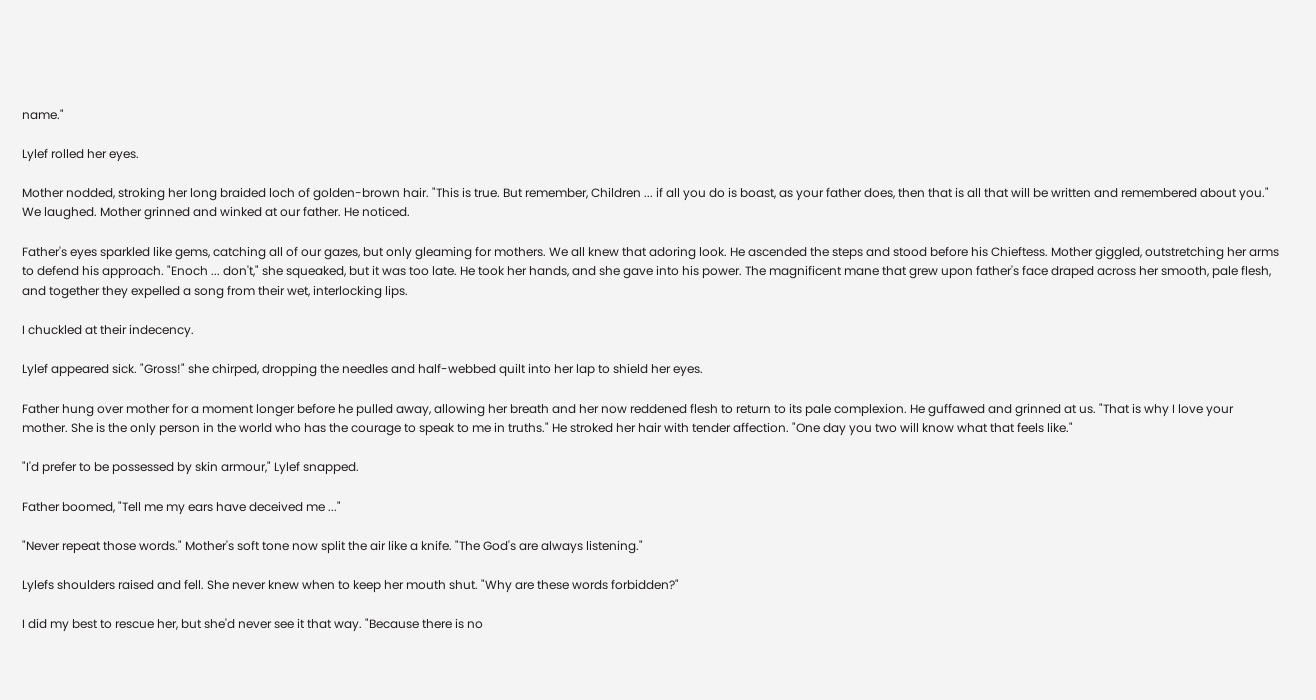name."

Lylef rolled her eyes.

Mother nodded, stroking her long braided loch of golden-brown hair. "This is true. But remember, Children ... if all you do is boast, as your father does, then that is all that will be written and remembered about you." We laughed. Mother grinned and winked at our father. He noticed.

Father's eyes sparkled like gems, catching all of our gazes, but only gleaming for mothers. We all knew that adoring look. He ascended the steps and stood before his Chieftess. Mother giggled, outstretching her arms to defend his approach. "Enoch ... don't," she squeaked, but it was too late. He took her hands, and she gave into his power. The magnificent mane that grew upon father's face draped across her smooth, pale flesh, and together they expelled a song from their wet, interlocking lips.

I chuckled at their indecency.

Lylef appeared sick. "Gross!" she chirped, dropping the needles and half-webbed quilt into her lap to shield her eyes.

Father hung over mother for a moment longer before he pulled away, allowing her breath and her now reddened flesh to return to its pale complexion. He guffawed and grinned at us. "That is why I love your mother. She is the only person in the world who has the courage to speak to me in truths." He stroked her hair with tender affection. "One day you two will know what that feels like."

"I'd prefer to be possessed by skin armour," Lylef snapped.

Father boomed, "Tell me my ears have deceived me ..."

"Never repeat those words." Mother's soft tone now split the air like a knife. "The God's are always listening."

Lylefs shoulders raised and fell. She never knew when to keep her mouth shut. "Why are these words forbidden?"

I did my best to rescue her, but she'd never see it that way. "Because there is no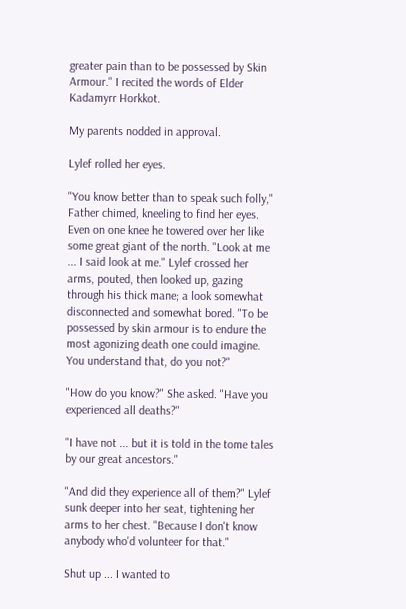greater pain than to be possessed by Skin Armour." I recited the words of Elder Kadamyrr Horkkot.

My parents nodded in approval.

Lylef rolled her eyes.

"You know better than to speak such folly," Father chimed, kneeling to find her eyes. Even on one knee he towered over her like some great giant of the north. "Look at me ... I said look at me." Lylef crossed her arms, pouted, then looked up, gazing through his thick mane; a look somewhat disconnected and somewhat bored. "To be possessed by skin armour is to endure the most agonizing death one could imagine. You understand that, do you not?"

"How do you know?" She asked. "Have you experienced all deaths?"

"I have not ... but it is told in the tome tales by our great ancestors."

"And did they experience all of them?" Lylef sunk deeper into her seat, tightening her arms to her chest. "Because I don't know anybody who'd volunteer for that."

Shut up ... I wanted to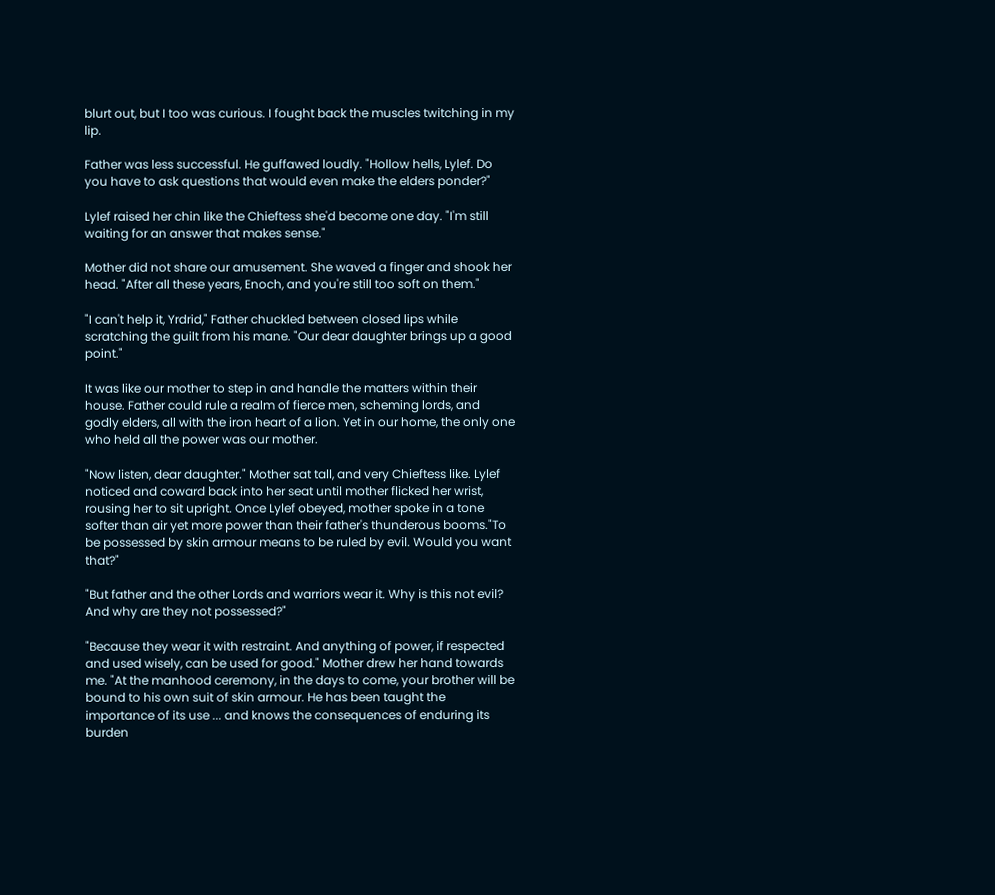blurt out, but I too was curious. I fought back the muscles twitching in my lip.

Father was less successful. He guffawed loudly. "Hollow hells, Lylef. Do you have to ask questions that would even make the elders ponder?"

Lylef raised her chin like the Chieftess she'd become one day. "I'm still waiting for an answer that makes sense."

Mother did not share our amusement. She waved a finger and shook her head. "After all these years, Enoch, and you're still too soft on them."

"I can't help it, Yrdrid," Father chuckled between closed lips while scratching the guilt from his mane. "Our dear daughter brings up a good point."

It was like our mother to step in and handle the matters within their house. Father could rule a realm of fierce men, scheming lords, and godly elders, all with the iron heart of a lion. Yet in our home, the only one who held all the power was our mother.

"Now listen, dear daughter." Mother sat tall, and very Chieftess like. Lylef noticed and coward back into her seat until mother flicked her wrist, rousing her to sit upright. Once Lylef obeyed, mother spoke in a tone softer than air yet more power than their father's thunderous booms."To be possessed by skin armour means to be ruled by evil. Would you want that?"

"But father and the other Lords and warriors wear it. Why is this not evil? And why are they not possessed?"

"Because they wear it with restraint. And anything of power, if respected and used wisely, can be used for good." Mother drew her hand towards me. "At the manhood ceremony, in the days to come, your brother will be bound to his own suit of skin armour. He has been taught the importance of its use ... and knows the consequences of enduring its burden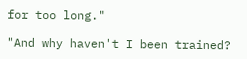for too long."

"And why haven't I been trained?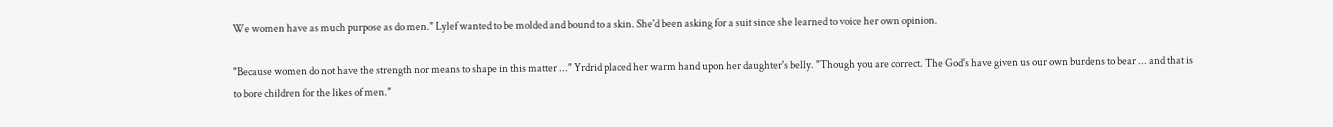We women have as much purpose as do men." Lylef wanted to be molded and bound to a skin. She'd been asking for a suit since she learned to voice her own opinion.

"Because women do not have the strength nor means to shape in this matter ..." Yrdrid placed her warm hand upon her daughter's belly. "Though you are correct. The God's have given us our own burdens to bear ... and that is to bore children for the likes of men."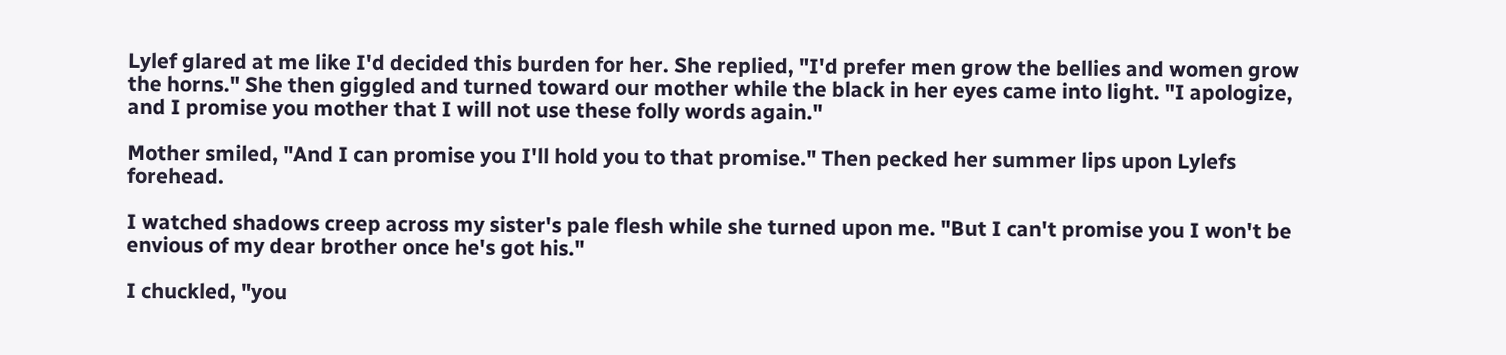Lylef glared at me like I'd decided this burden for her. She replied, "I'd prefer men grow the bellies and women grow the horns." She then giggled and turned toward our mother while the black in her eyes came into light. "I apologize, and I promise you mother that I will not use these folly words again."

Mother smiled, "And I can promise you I'll hold you to that promise." Then pecked her summer lips upon Lylefs forehead.

I watched shadows creep across my sister's pale flesh while she turned upon me. "But I can't promise you I won't be envious of my dear brother once he's got his."

I chuckled, "you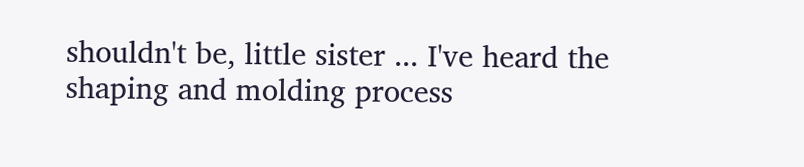shouldn't be, little sister ... I've heard the shaping and molding process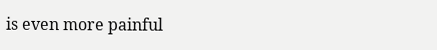is even more painful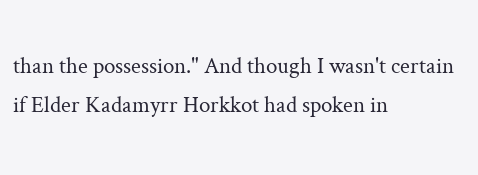than the possession." And though I wasn't certain if Elder Kadamyrr Horkkot had spoken in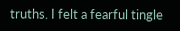truths. I felt a fearful tingle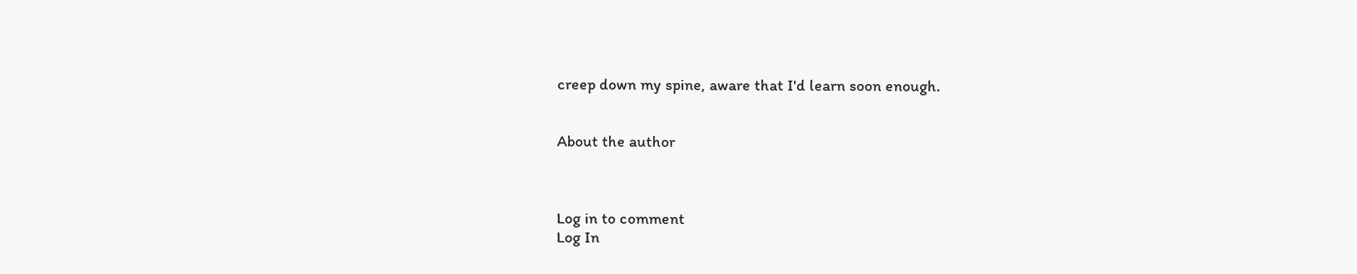creep down my spine, aware that I'd learn soon enough.


About the author



Log in to comment
Log In